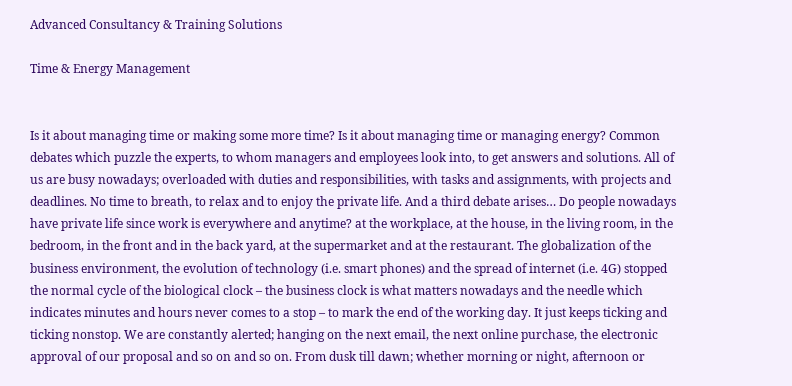Advanced Consultancy & Training Solutions

Time & Energy Management


Is it about managing time or making some more time? Is it about managing time or managing energy? Common debates which puzzle the experts, to whom managers and employees look into, to get answers and solutions. All of us are busy nowadays; overloaded with duties and responsibilities, with tasks and assignments, with projects and deadlines. No time to breath, to relax and to enjoy the private life. And a third debate arises… Do people nowadays have private life since work is everywhere and anytime? at the workplace, at the house, in the living room, in the bedroom, in the front and in the back yard, at the supermarket and at the restaurant. The globalization of the business environment, the evolution of technology (i.e. smart phones) and the spread of internet (i.e. 4G) stopped the normal cycle of the biological clock – the business clock is what matters nowadays and the needle which indicates minutes and hours never comes to a stop – to mark the end of the working day. It just keeps ticking and ticking nonstop. We are constantly alerted; hanging on the next email, the next online purchase, the electronic approval of our proposal and so on and so on. From dusk till dawn; whether morning or night, afternoon or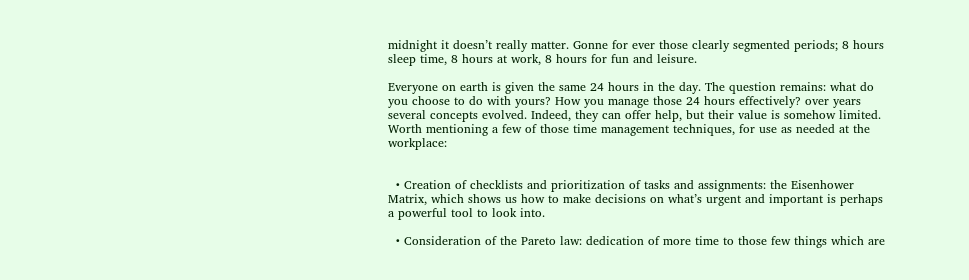midnight it doesn’t really matter. Gonne for ever those clearly segmented periods; 8 hours sleep time, 8 hours at work, 8 hours for fun and leisure.

Everyone on earth is given the same 24 hours in the day. The question remains: what do you choose to do with yours? How you manage those 24 hours effectively? over years several concepts evolved. Indeed, they can offer help, but their value is somehow limited. Worth mentioning a few of those time management techniques, for use as needed at the workplace:


  • Creation of checklists and prioritization of tasks and assignments: the Eisenhower Matrix, which shows us how to make decisions on what’s urgent and important is perhaps a powerful tool to look into.

  • Consideration of the Pareto law: dedication of more time to those few things which are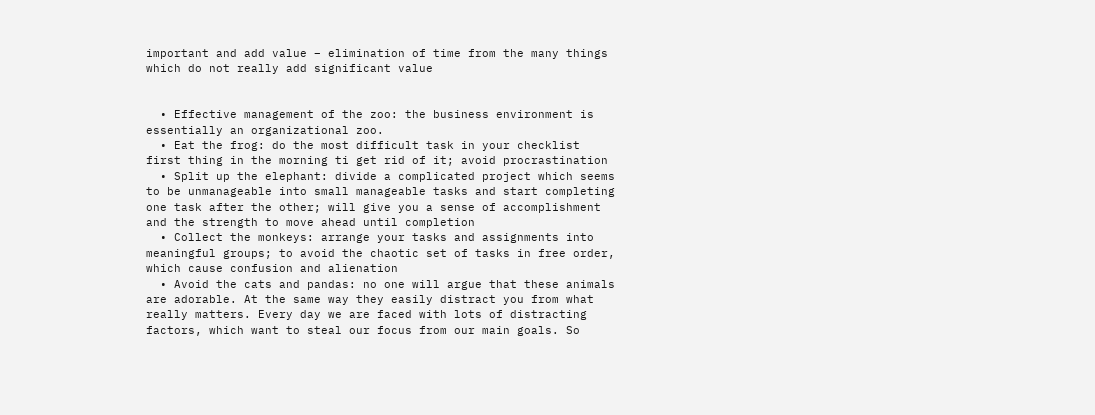important and add value – elimination of time from the many things which do not really add significant value


  • Effective management of the zoo: the business environment is essentially an organizational zoo.
  • Eat the frog: do the most difficult task in your checklist first thing in the morning ti get rid of it; avoid procrastination
  • Split up the elephant: divide a complicated project which seems to be unmanageable into small manageable tasks and start completing one task after the other; will give you a sense of accomplishment and the strength to move ahead until completion
  • Collect the monkeys: arrange your tasks and assignments into meaningful groups; to avoid the chaotic set of tasks in free order, which cause confusion and alienation
  • Avoid the cats and pandas: no one will argue that these animals are adorable. At the same way they easily distract you from what really matters. Every day we are faced with lots of distracting factors, which want to steal our focus from our main goals. So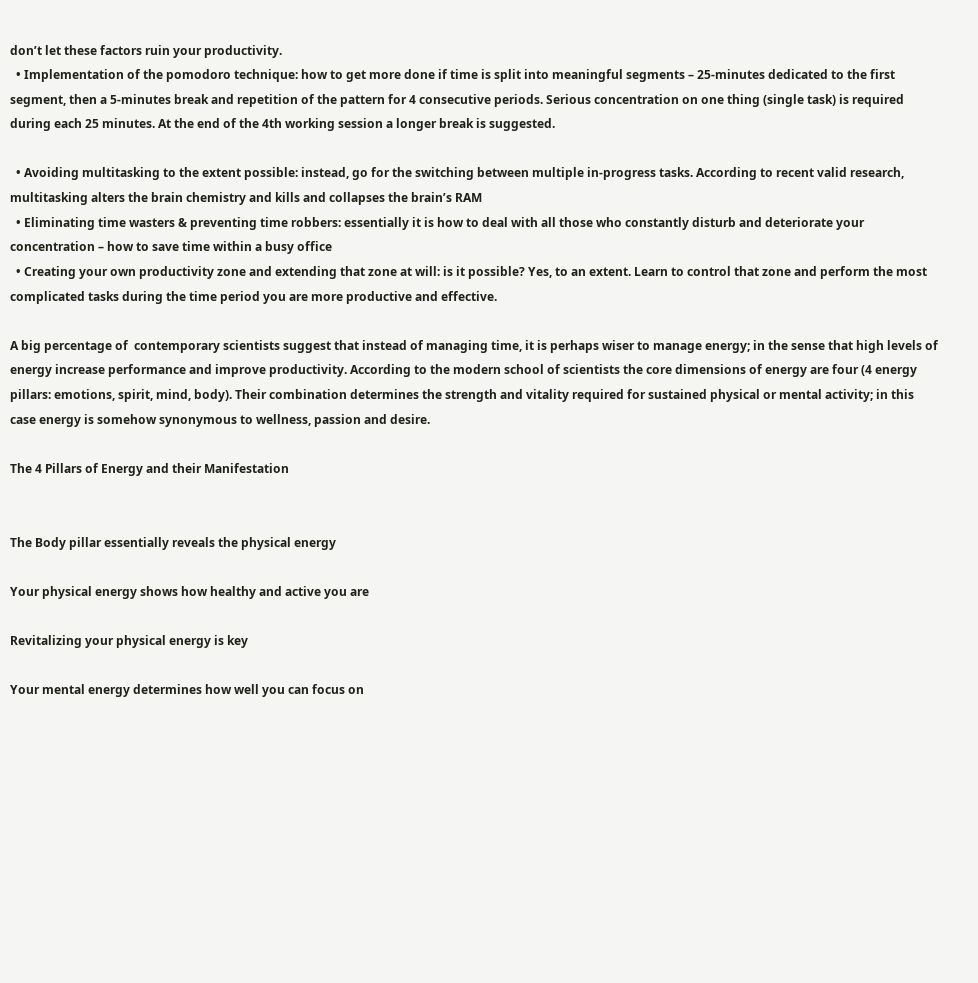don’t let these factors ruin your productivity.
  • Implementation of the pomodoro technique: how to get more done if time is split into meaningful segments – 25-minutes dedicated to the first segment, then a 5-minutes break and repetition of the pattern for 4 consecutive periods. Serious concentration on one thing (single task) is required during each 25 minutes. At the end of the 4th working session a longer break is suggested.

  • Avoiding multitasking to the extent possible: instead, go for the switching between multiple in-progress tasks. According to recent valid research, multitasking alters the brain chemistry and kills and collapses the brain’s RAM
  • Eliminating time wasters & preventing time robbers: essentially it is how to deal with all those who constantly disturb and deteriorate your concentration – how to save time within a busy office
  • Creating your own productivity zone and extending that zone at will: is it possible? Yes, to an extent. Learn to control that zone and perform the most complicated tasks during the time period you are more productive and effective.

A big percentage of  contemporary scientists suggest that instead of managing time, it is perhaps wiser to manage energy; in the sense that high levels of energy increase performance and improve productivity. According to the modern school of scientists the core dimensions of energy are four (4 energy pillars: emotions, spirit, mind, body). Their combination determines the strength and vitality required for sustained physical or mental activity; in this case energy is somehow synonymous to wellness, passion and desire.

The 4 Pillars of Energy and their Manifestation


The Body pillar essentially reveals the physical energy

Your physical energy shows how healthy and active you are

Revitalizing your physical energy is key

Your mental energy determines how well you can focus on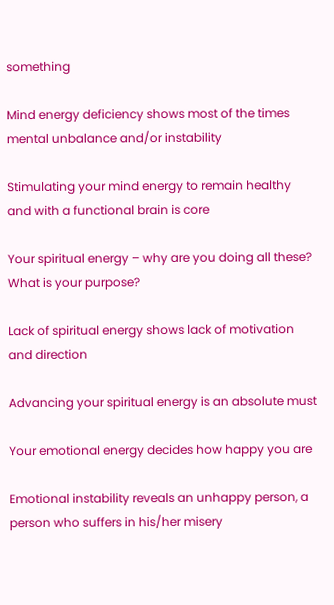something

Mind energy deficiency shows most of the times mental unbalance and/or instability

Stimulating your mind energy to remain healthy and with a functional brain is core

Your spiritual energy – why are you doing all these? What is your purpose?

Lack of spiritual energy shows lack of motivation and direction

Advancing your spiritual energy is an absolute must

Your emotional energy decides how happy you are

Emotional instability reveals an unhappy person, a person who suffers in his/her misery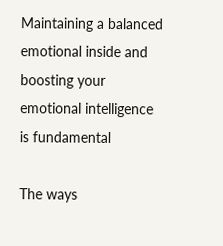Maintaining a balanced emotional inside and boosting your emotional intelligence is fundamental

The ways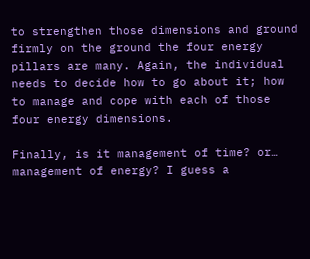to strengthen those dimensions and ground firmly on the ground the four energy pillars are many. Again, the individual needs to decide how to go about it; how to manage and cope with each of those four energy dimensions.

Finally, is it management of time? or… management of energy? I guess a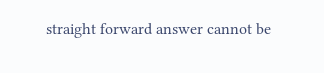straight forward answer cannot be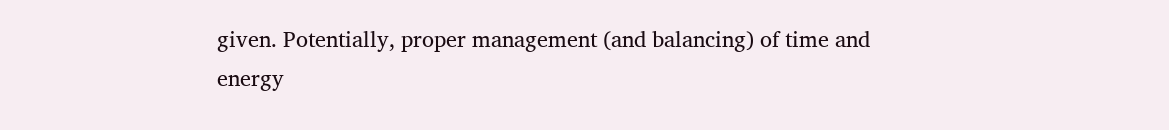given. Potentially, proper management (and balancing) of time and energy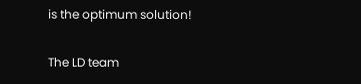is the optimum solution!

The LD team